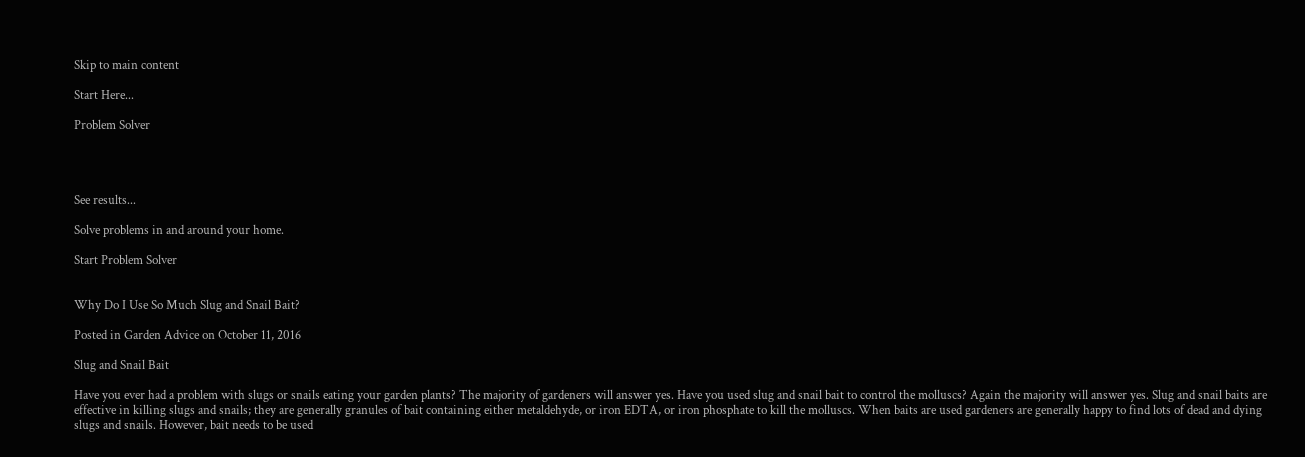Skip to main content

Start Here...

Problem Solver




See results...

Solve problems in and around your home.

Start Problem Solver


Why Do I Use So Much Slug and Snail Bait?

Posted in Garden Advice on October 11, 2016

Slug and Snail Bait

Have you ever had a problem with slugs or snails eating your garden plants? The majority of gardeners will answer yes. Have you used slug and snail bait to control the molluscs? Again the majority will answer yes. Slug and snail baits are effective in killing slugs and snails; they are generally granules of bait containing either metaldehyde, or iron EDTA, or iron phosphate to kill the molluscs. When baits are used gardeners are generally happy to find lots of dead and dying slugs and snails. However, bait needs to be used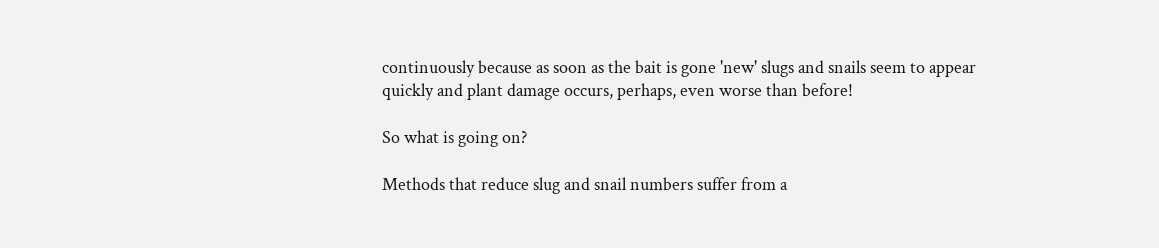continuously because as soon as the bait is gone 'new' slugs and snails seem to appear quickly and plant damage occurs, perhaps, even worse than before!

So what is going on?

Methods that reduce slug and snail numbers suffer from a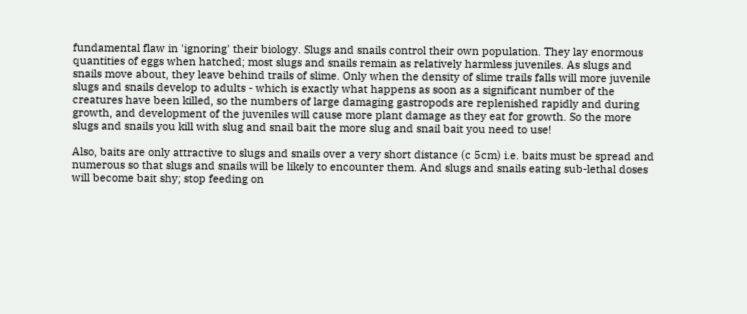fundamental flaw in 'ignoring' their biology. Slugs and snails control their own population. They lay enormous quantities of eggs when hatched; most slugs and snails remain as relatively harmless juveniles. As slugs and snails move about, they leave behind trails of slime. Only when the density of slime trails falls will more juvenile slugs and snails develop to adults - which is exactly what happens as soon as a significant number of the creatures have been killed, so the numbers of large damaging gastropods are replenished rapidly and during growth, and development of the juveniles will cause more plant damage as they eat for growth. So the more slugs and snails you kill with slug and snail bait the more slug and snail bait you need to use!

Also, baits are only attractive to slugs and snails over a very short distance (c 5cm) i.e. baits must be spread and numerous so that slugs and snails will be likely to encounter them. And slugs and snails eating sub-lethal doses will become bait shy; stop feeding on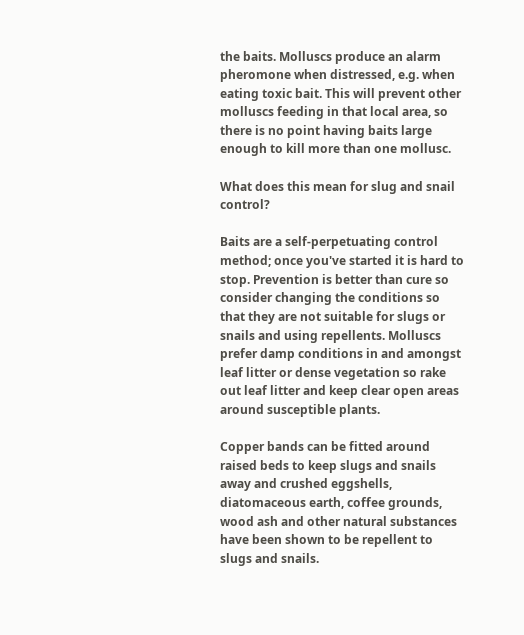the baits. Molluscs produce an alarm pheromone when distressed, e.g. when eating toxic bait. This will prevent other molluscs feeding in that local area, so there is no point having baits large enough to kill more than one mollusc.

What does this mean for slug and snail control?

Baits are a self-perpetuating control method; once you've started it is hard to stop. Prevention is better than cure so consider changing the conditions so that they are not suitable for slugs or snails and using repellents. Molluscs prefer damp conditions in and amongst leaf litter or dense vegetation so rake out leaf litter and keep clear open areas around susceptible plants.

Copper bands can be fitted around raised beds to keep slugs and snails away and crushed eggshells, diatomaceous earth, coffee grounds, wood ash and other natural substances have been shown to be repellent to slugs and snails.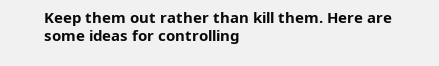Keep them out rather than kill them. Here are some ideas for controlling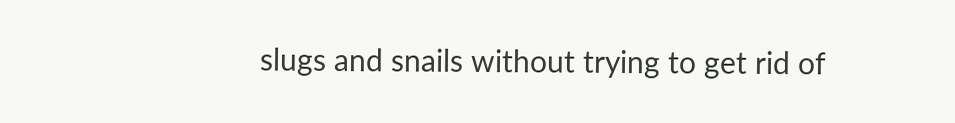slugs and snails without trying to get rid of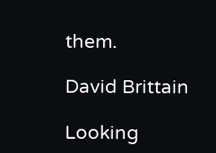them.

David Brittain

Looking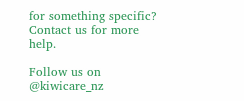for something specific? Contact us for more help.

Follow us on @kiwicare_nz